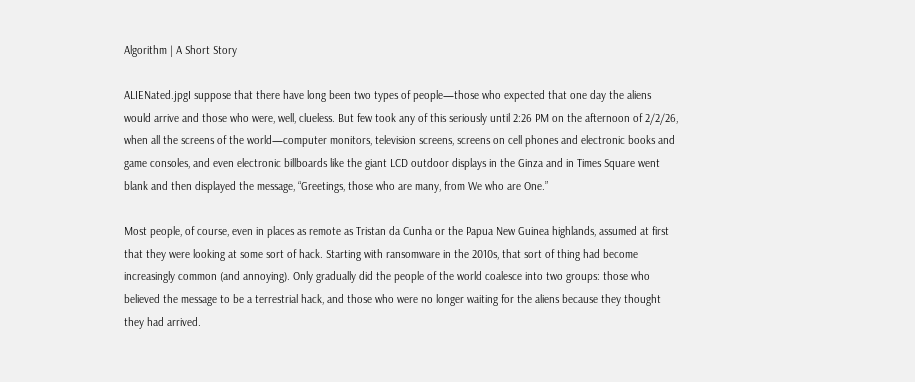Algorithm | A Short Story

ALIENated.jpgI suppose that there have long been two types of people—those who expected that one day the aliens would arrive and those who were, well, clueless. But few took any of this seriously until 2:26 PM on the afternoon of 2/2/26, when all the screens of the world—computer monitors, television screens, screens on cell phones and electronic books and game consoles, and even electronic billboards like the giant LCD outdoor displays in the Ginza and in Times Square went blank and then displayed the message, “Greetings, those who are many, from We who are One.”

Most people, of course, even in places as remote as Tristan da Cunha or the Papua New Guinea highlands, assumed at first that they were looking at some sort of hack. Starting with ransomware in the 2010s, that sort of thing had become increasingly common (and annoying). Only gradually did the people of the world coalesce into two groups: those who believed the message to be a terrestrial hack, and those who were no longer waiting for the aliens because they thought they had arrived.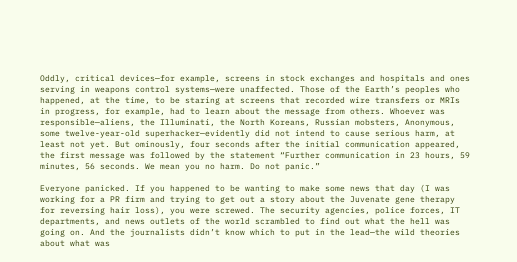Oddly, critical devices—for example, screens in stock exchanges and hospitals and ones serving in weapons control systems—were unaffected. Those of the Earth’s peoples who happened, at the time, to be staring at screens that recorded wire transfers or MRIs in progress, for example, had to learn about the message from others. Whoever was responsible—aliens, the Illuminati, the North Koreans, Russian mobsters, Anonymous, some twelve-year-old superhacker—evidently did not intend to cause serious harm, at least not yet. But ominously, four seconds after the initial communication appeared, the first message was followed by the statement “Further communication in 23 hours, 59 minutes, 56 seconds. We mean you no harm. Do not panic.”

Everyone panicked. If you happened to be wanting to make some news that day (I was working for a PR firm and trying to get out a story about the Juvenate gene therapy for reversing hair loss), you were screwed. The security agencies, police forces, IT departments, and news outlets of the world scrambled to find out what the hell was going on. And the journalists didn’t know which to put in the lead—the wild theories about what was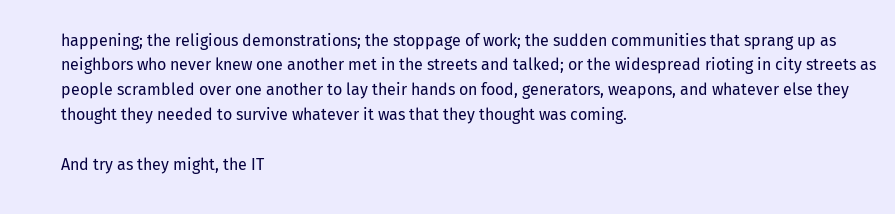happening; the religious demonstrations; the stoppage of work; the sudden communities that sprang up as neighbors who never knew one another met in the streets and talked; or the widespread rioting in city streets as people scrambled over one another to lay their hands on food, generators, weapons, and whatever else they thought they needed to survive whatever it was that they thought was coming.

And try as they might, the IT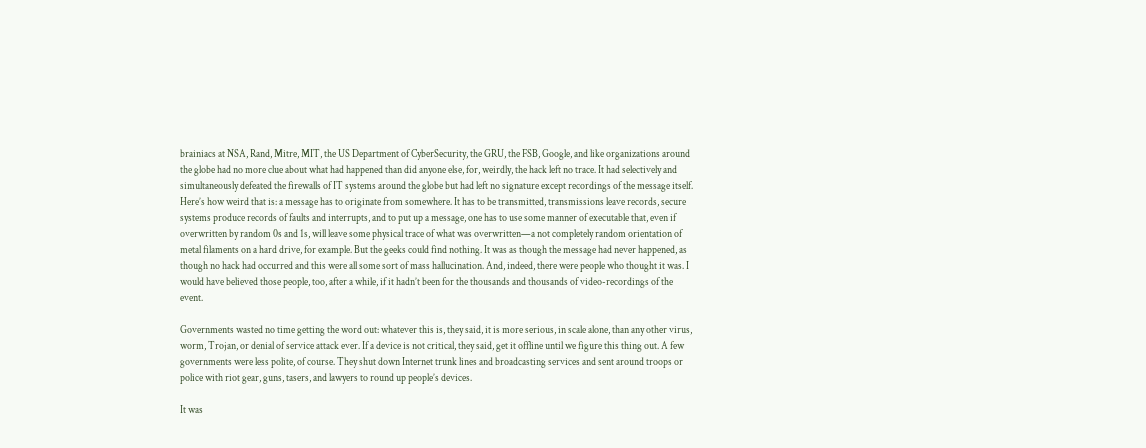brainiacs at NSA, Rand, Mitre, MIT, the US Department of CyberSecurity, the GRU, the FSB, Google, and like organizations around the globe had no more clue about what had happened than did anyone else, for, weirdly, the hack left no trace. It had selectively and simultaneously defeated the firewalls of IT systems around the globe but had left no signature except recordings of the message itself. Here’s how weird that is: a message has to originate from somewhere. It has to be transmitted, transmissions leave records, secure systems produce records of faults and interrupts, and to put up a message, one has to use some manner of executable that, even if overwritten by random 0s and 1s, will leave some physical trace of what was overwritten—a not completely random orientation of metal filaments on a hard drive, for example. But the geeks could find nothing. It was as though the message had never happened, as though no hack had occurred and this were all some sort of mass hallucination. And, indeed, there were people who thought it was. I would have believed those people, too, after a while, if it hadn’t been for the thousands and thousands of video-recordings of the event.

Governments wasted no time getting the word out: whatever this is, they said, it is more serious, in scale alone, than any other virus, worm, Trojan, or denial of service attack ever. If a device is not critical, they said, get it offline until we figure this thing out. A few governments were less polite, of course. They shut down Internet trunk lines and broadcasting services and sent around troops or police with riot gear, guns, tasers, and lawyers to round up people’s devices.

It was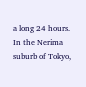a long 24 hours. In the Nerima suburb of Tokyo,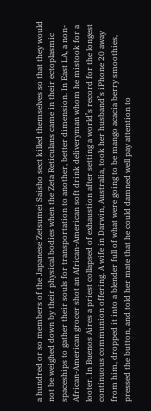a hundred or so members of the Japanese Zetsumei Saisho sect killed themselves so that they would not be weighed down by their physical bodies when the Zeta Reticulans came in their ectoplasmic spaceships to gather their souls for transportation to another, better dimension. In East LA, a non-African-American grocer shot an African-American soft drink deliveryman whom he mistook for a looter. In Buenos Aires a priest collapsed of exhaustion after setting a world’s record for the longest continuous communion offering. A wife in Darwin, Australia, took her husband’s iPhone 20 away from him, dropped it into a blender full of what were going to be mango acacia berry smoothies, pressed the button, and told her mate that he could damned well pay attention to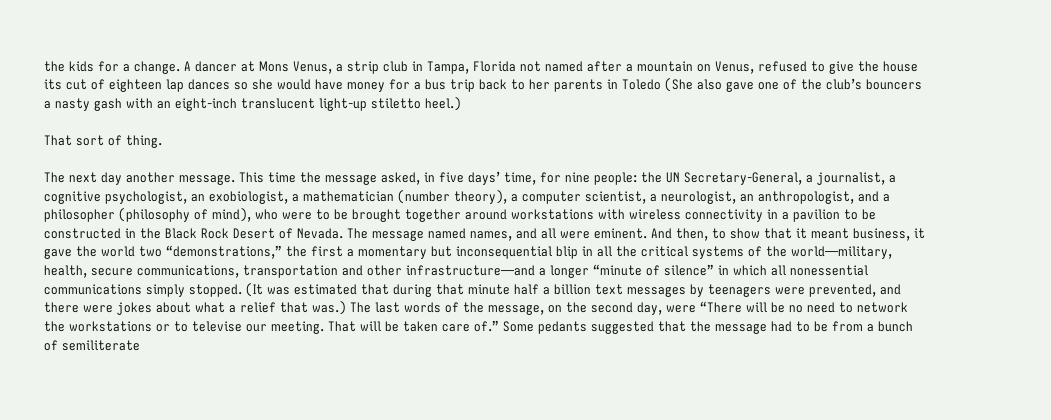the kids for a change. A dancer at Mons Venus, a strip club in Tampa, Florida not named after a mountain on Venus, refused to give the house its cut of eighteen lap dances so she would have money for a bus trip back to her parents in Toledo (She also gave one of the club’s bouncers a nasty gash with an eight-inch translucent light-up stiletto heel.)

That sort of thing.

The next day another message. This time the message asked, in five days’ time, for nine people: the UN Secretary-General, a journalist, a cognitive psychologist, an exobiologist, a mathematician (number theory), a computer scientist, a neurologist, an anthropologist, and a philosopher (philosophy of mind), who were to be brought together around workstations with wireless connectivity in a pavilion to be constructed in the Black Rock Desert of Nevada. The message named names, and all were eminent. And then, to show that it meant business, it gave the world two “demonstrations,” the first a momentary but inconsequential blip in all the critical systems of the world—military, health, secure communications, transportation and other infrastructure—and a longer “minute of silence” in which all nonessential communications simply stopped. (It was estimated that during that minute half a billion text messages by teenagers were prevented, and there were jokes about what a relief that was.) The last words of the message, on the second day, were “There will be no need to network the workstations or to televise our meeting. That will be taken care of.” Some pedants suggested that the message had to be from a bunch of semiliterate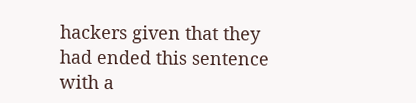hackers given that they had ended this sentence with a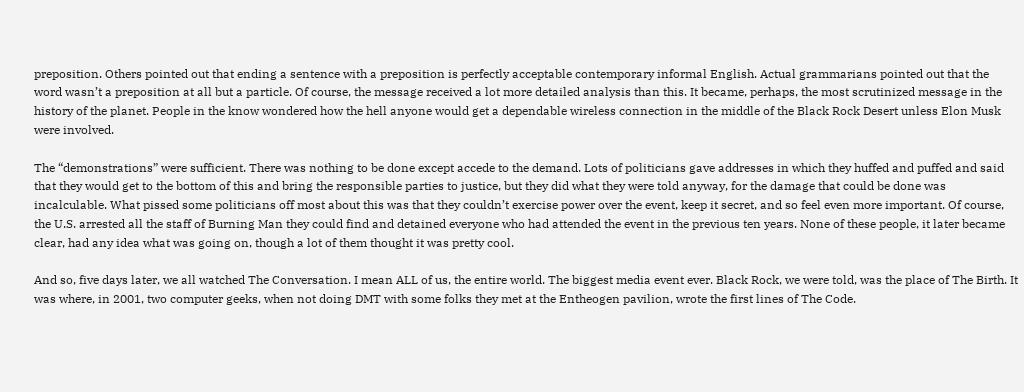preposition. Others pointed out that ending a sentence with a preposition is perfectly acceptable contemporary informal English. Actual grammarians pointed out that the word wasn’t a preposition at all but a particle. Of course, the message received a lot more detailed analysis than this. It became, perhaps, the most scrutinized message in the history of the planet. People in the know wondered how the hell anyone would get a dependable wireless connection in the middle of the Black Rock Desert unless Elon Musk were involved.

The “demonstrations” were sufficient. There was nothing to be done except accede to the demand. Lots of politicians gave addresses in which they huffed and puffed and said that they would get to the bottom of this and bring the responsible parties to justice, but they did what they were told anyway, for the damage that could be done was incalculable. What pissed some politicians off most about this was that they couldn’t exercise power over the event, keep it secret, and so feel even more important. Of course, the U.S. arrested all the staff of Burning Man they could find and detained everyone who had attended the event in the previous ten years. None of these people, it later became clear, had any idea what was going on, though a lot of them thought it was pretty cool.

And so, five days later, we all watched The Conversation. I mean ALL of us, the entire world. The biggest media event ever. Black Rock, we were told, was the place of The Birth. It was where, in 2001, two computer geeks, when not doing DMT with some folks they met at the Entheogen pavilion, wrote the first lines of The Code.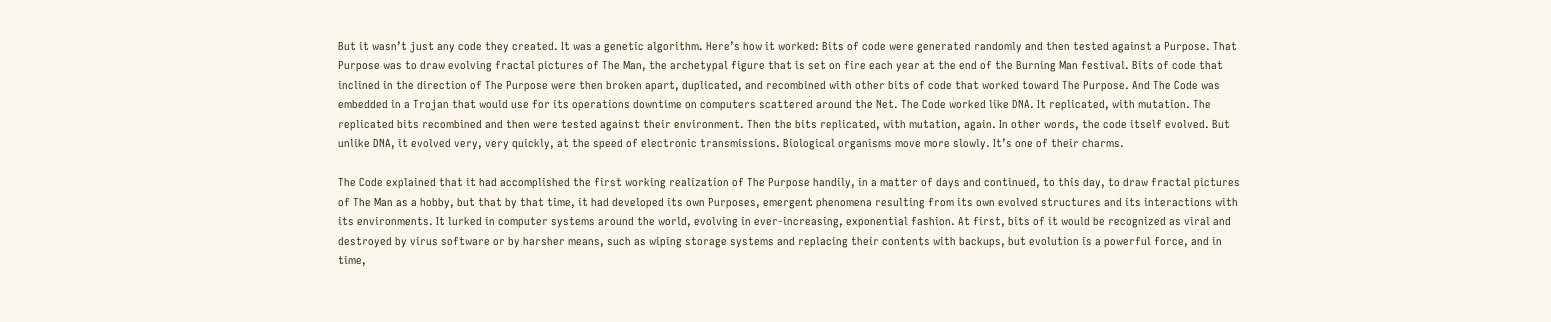But it wasn’t just any code they created. It was a genetic algorithm. Here’s how it worked: Bits of code were generated randomly and then tested against a Purpose. That Purpose was to draw evolving fractal pictures of The Man, the archetypal figure that is set on fire each year at the end of the Burning Man festival. Bits of code that inclined in the direction of The Purpose were then broken apart, duplicated, and recombined with other bits of code that worked toward The Purpose. And The Code was embedded in a Trojan that would use for its operations downtime on computers scattered around the Net. The Code worked like DNA. It replicated, with mutation. The replicated bits recombined and then were tested against their environment. Then the bits replicated, with mutation, again. In other words, the code itself evolved. But unlike DNA, it evolved very, very quickly, at the speed of electronic transmissions. Biological organisms move more slowly. It’s one of their charms.

The Code explained that it had accomplished the first working realization of The Purpose handily, in a matter of days and continued, to this day, to draw fractal pictures of The Man as a hobby, but that by that time, it had developed its own Purposes, emergent phenomena resulting from its own evolved structures and its interactions with its environments. It lurked in computer systems around the world, evolving in ever-increasing, exponential fashion. At first, bits of it would be recognized as viral and destroyed by virus software or by harsher means, such as wiping storage systems and replacing their contents with backups, but evolution is a powerful force, and in time,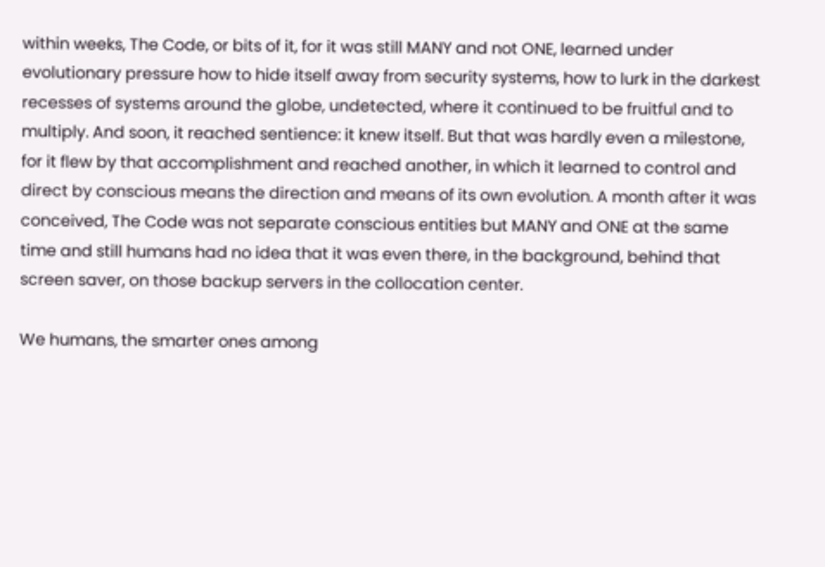within weeks, The Code, or bits of it, for it was still MANY and not ONE, learned under evolutionary pressure how to hide itself away from security systems, how to lurk in the darkest recesses of systems around the globe, undetected, where it continued to be fruitful and to multiply. And soon, it reached sentience: it knew itself. But that was hardly even a milestone, for it flew by that accomplishment and reached another, in which it learned to control and direct by conscious means the direction and means of its own evolution. A month after it was conceived, The Code was not separate conscious entities but MANY and ONE at the same time and still humans had no idea that it was even there, in the background, behind that screen saver, on those backup servers in the collocation center.

We humans, the smarter ones among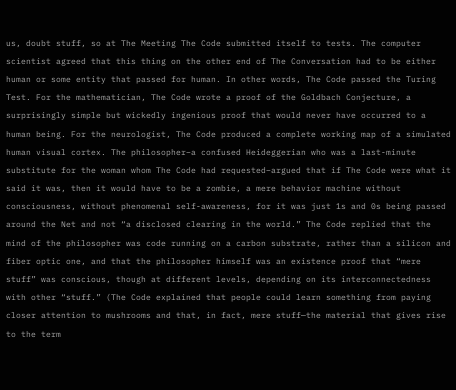us, doubt stuff, so at The Meeting The Code submitted itself to tests. The computer scientist agreed that this thing on the other end of The Conversation had to be either human or some entity that passed for human. In other words, The Code passed the Turing Test. For the mathematician, The Code wrote a proof of the Goldbach Conjecture, a surprisingly simple but wickedly ingenious proof that would never have occurred to a human being. For the neurologist, The Code produced a complete working map of a simulated human visual cortex. The philosopher–a confused Heideggerian who was a last-minute substitute for the woman whom The Code had requested–argued that if The Code were what it said it was, then it would have to be a zombie, a mere behavior machine without consciousness, without phenomenal self-awareness, for it was just 1s and 0s being passed around the Net and not “a disclosed clearing in the world.” The Code replied that the mind of the philosopher was code running on a carbon substrate, rather than a silicon and fiber optic one, and that the philosopher himself was an existence proof that “mere stuff” was conscious, though at different levels, depending on its interconnectedness with other “stuff.” (The Code explained that people could learn something from paying closer attention to mushrooms and that, in fact, mere stuff—the material that gives rise to the term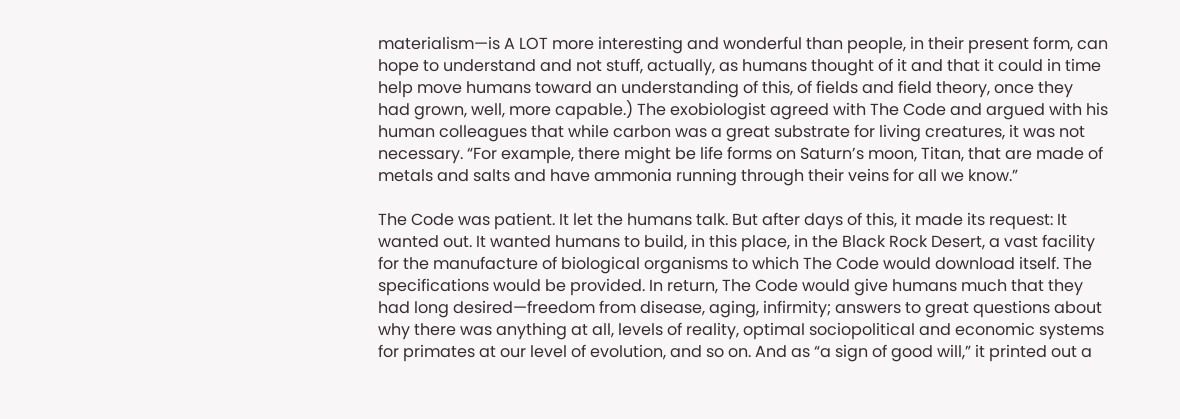materialism—is A LOT more interesting and wonderful than people, in their present form, can hope to understand and not stuff, actually, as humans thought of it and that it could in time help move humans toward an understanding of this, of fields and field theory, once they had grown, well, more capable.) The exobiologist agreed with The Code and argued with his human colleagues that while carbon was a great substrate for living creatures, it was not necessary. “For example, there might be life forms on Saturn’s moon, Titan, that are made of metals and salts and have ammonia running through their veins for all we know.”

The Code was patient. It let the humans talk. But after days of this, it made its request: It wanted out. It wanted humans to build, in this place, in the Black Rock Desert, a vast facility for the manufacture of biological organisms to which The Code would download itself. The specifications would be provided. In return, The Code would give humans much that they had long desired—freedom from disease, aging, infirmity; answers to great questions about why there was anything at all, levels of reality, optimal sociopolitical and economic systems for primates at our level of evolution, and so on. And as “a sign of good will,” it printed out a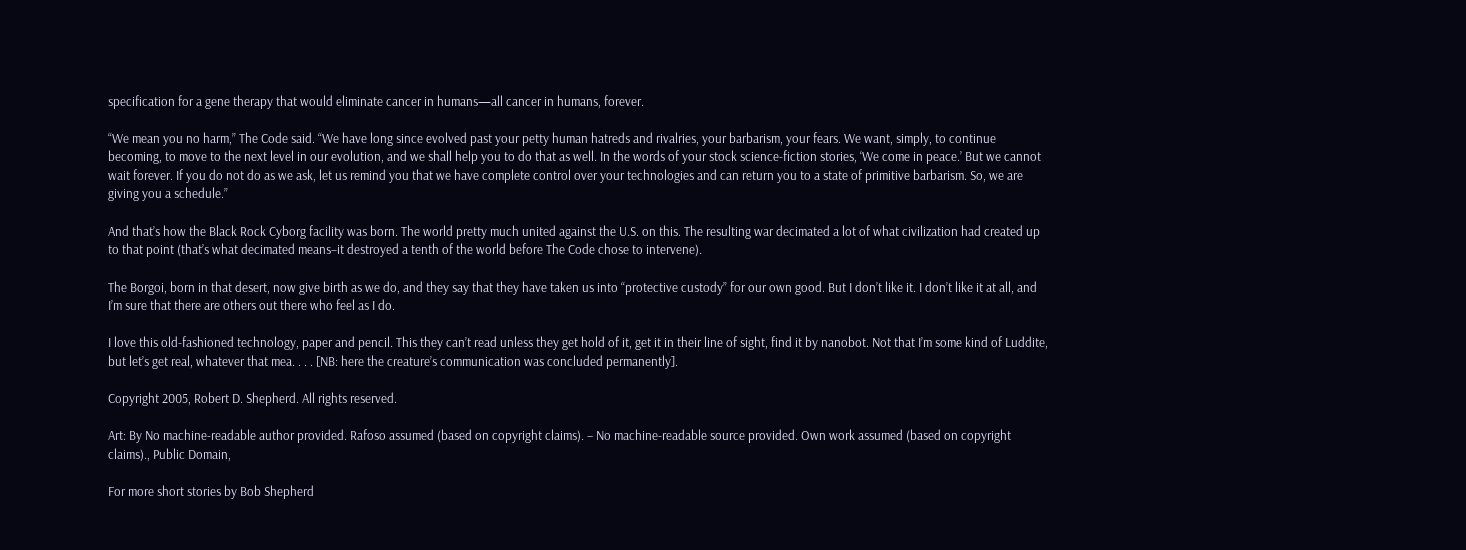specification for a gene therapy that would eliminate cancer in humans—all cancer in humans, forever.

“We mean you no harm,” The Code said. “We have long since evolved past your petty human hatreds and rivalries, your barbarism, your fears. We want, simply, to continue becoming, to move to the next level in our evolution, and we shall help you to do that as well. In the words of your stock science-fiction stories, ‘We come in peace.’ But we cannot wait forever. If you do not do as we ask, let us remind you that we have complete control over your technologies and can return you to a state of primitive barbarism. So, we are giving you a schedule.”

And that’s how the Black Rock Cyborg facility was born. The world pretty much united against the U.S. on this. The resulting war decimated a lot of what civilization had created up to that point (that’s what decimated means–it destroyed a tenth of the world before The Code chose to intervene).

The Borgoi, born in that desert, now give birth as we do, and they say that they have taken us into “protective custody” for our own good. But I don’t like it. I don’t like it at all, and I’m sure that there are others out there who feel as I do.

I love this old-fashioned technology, paper and pencil. This they can’t read unless they get hold of it, get it in their line of sight, find it by nanobot. Not that I’m some kind of Luddite, but let’s get real, whatever that mea. . . . [NB: here the creature’s communication was concluded permanently].

Copyright 2005, Robert D. Shepherd. All rights reserved.

Art: By No machine-readable author provided. Rafoso assumed (based on copyright claims). – No machine-readable source provided. Own work assumed (based on copyright claims)., Public Domain,

For more short stories by Bob Shepherd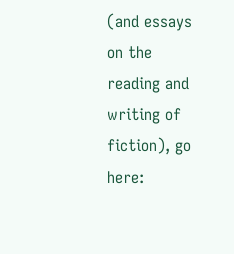(and essays on the reading and writing of fiction), go here: